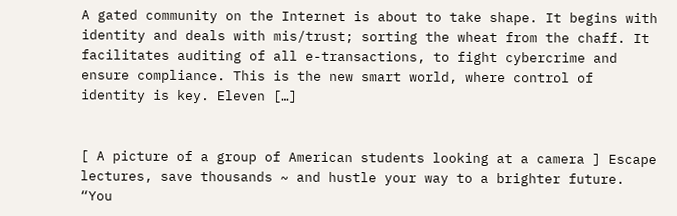A gated community on the Internet is about to take shape. It begins with identity and deals with mis/trust; sorting the wheat from the chaff. It facilitates auditing of all e-transactions, to fight cybercrime and ensure compliance. This is the new smart world, where control of identity is key. Eleven […]


[ A picture of a group of American students looking at a camera ] Escape lectures, save thousands ~ and hustle your way to a brighter future. “You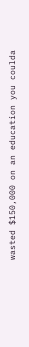wasted $150,000 on an education you coulda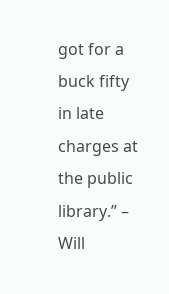got for a buck fifty in late charges at the public library.” – Will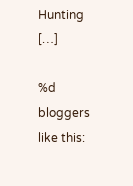Hunting […]

%d bloggers like this: